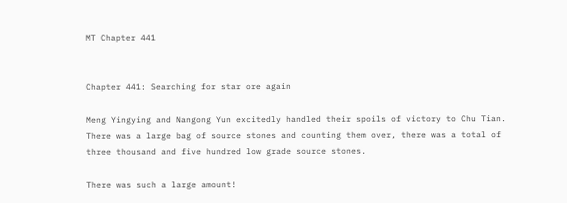MT Chapter 441


Chapter 441: Searching for star ore again

Meng Yingying and Nangong Yun excitedly handled their spoils of victory to Chu Tian.  There was a large bag of source stones and counting them over, there was a total of three thousand and five hundred low grade source stones.

There was such a large amount!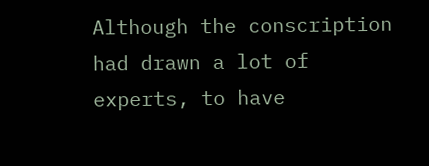Although the conscription had drawn a lot of experts, to have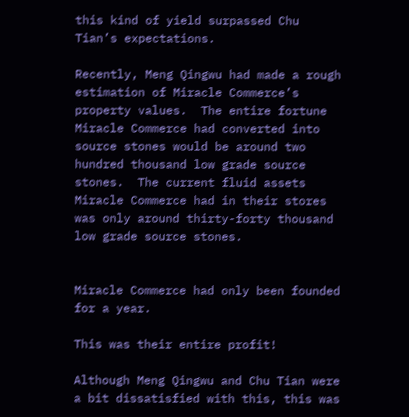this kind of yield surpassed Chu Tian’s expectations.

Recently, Meng Qingwu had made a rough estimation of Miracle Commerce’s property values.  The entire fortune Miracle Commerce had converted into source stones would be around two hundred thousand low grade source stones.  The current fluid assets Miracle Commerce had in their stores was only around thirty-forty thousand low grade source stones.


Miracle Commerce had only been founded for a year.

This was their entire profit!

Although Meng Qingwu and Chu Tian were a bit dissatisfied with this, this was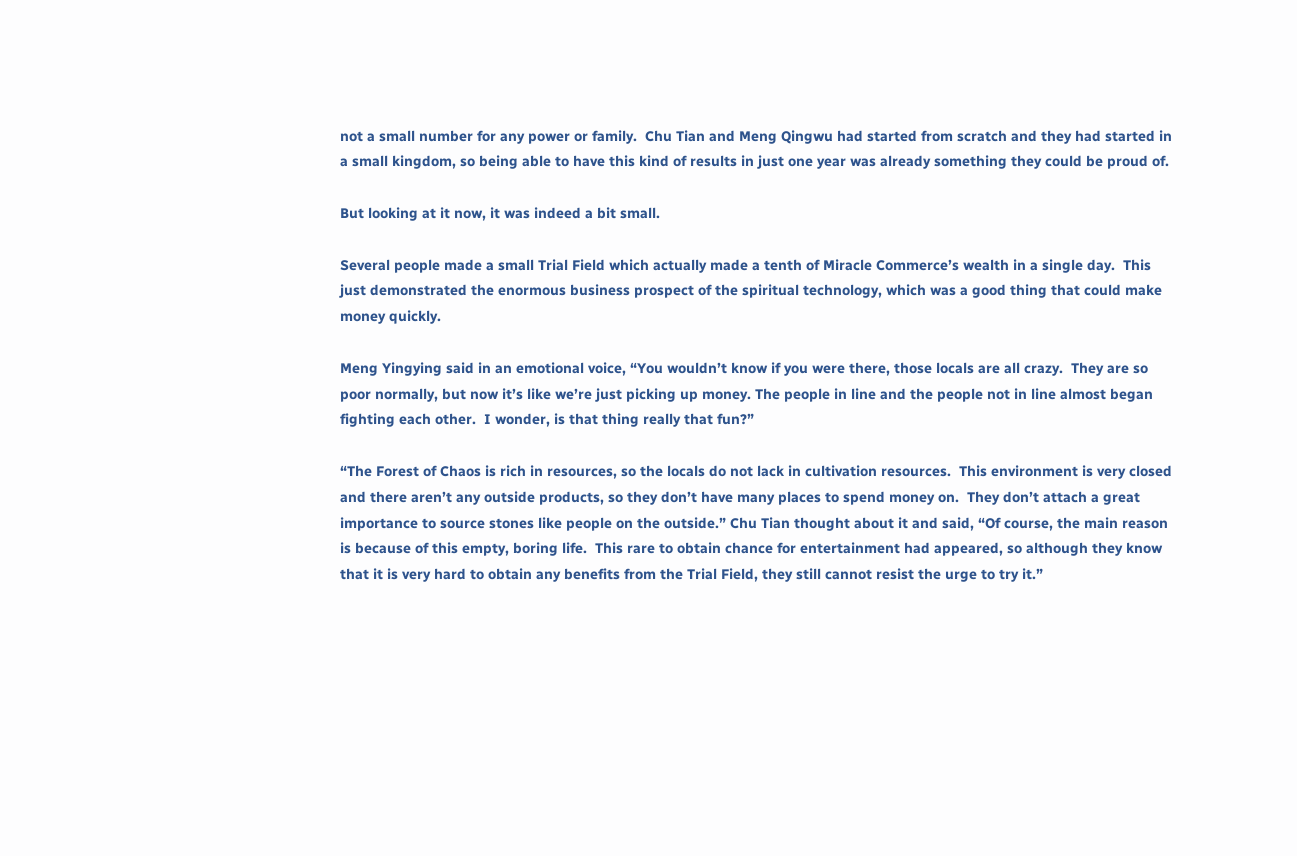not a small number for any power or family.  Chu Tian and Meng Qingwu had started from scratch and they had started in a small kingdom, so being able to have this kind of results in just one year was already something they could be proud of.

But looking at it now, it was indeed a bit small.

Several people made a small Trial Field which actually made a tenth of Miracle Commerce’s wealth in a single day.  This just demonstrated the enormous business prospect of the spiritual technology, which was a good thing that could make money quickly.

Meng Yingying said in an emotional voice, “You wouldn’t know if you were there, those locals are all crazy.  They are so poor normally, but now it’s like we’re just picking up money. The people in line and the people not in line almost began fighting each other.  I wonder, is that thing really that fun?”

“The Forest of Chaos is rich in resources, so the locals do not lack in cultivation resources.  This environment is very closed and there aren’t any outside products, so they don’t have many places to spend money on.  They don’t attach a great importance to source stones like people on the outside.” Chu Tian thought about it and said, “Of course, the main reason is because of this empty, boring life.  This rare to obtain chance for entertainment had appeared, so although they know that it is very hard to obtain any benefits from the Trial Field, they still cannot resist the urge to try it.”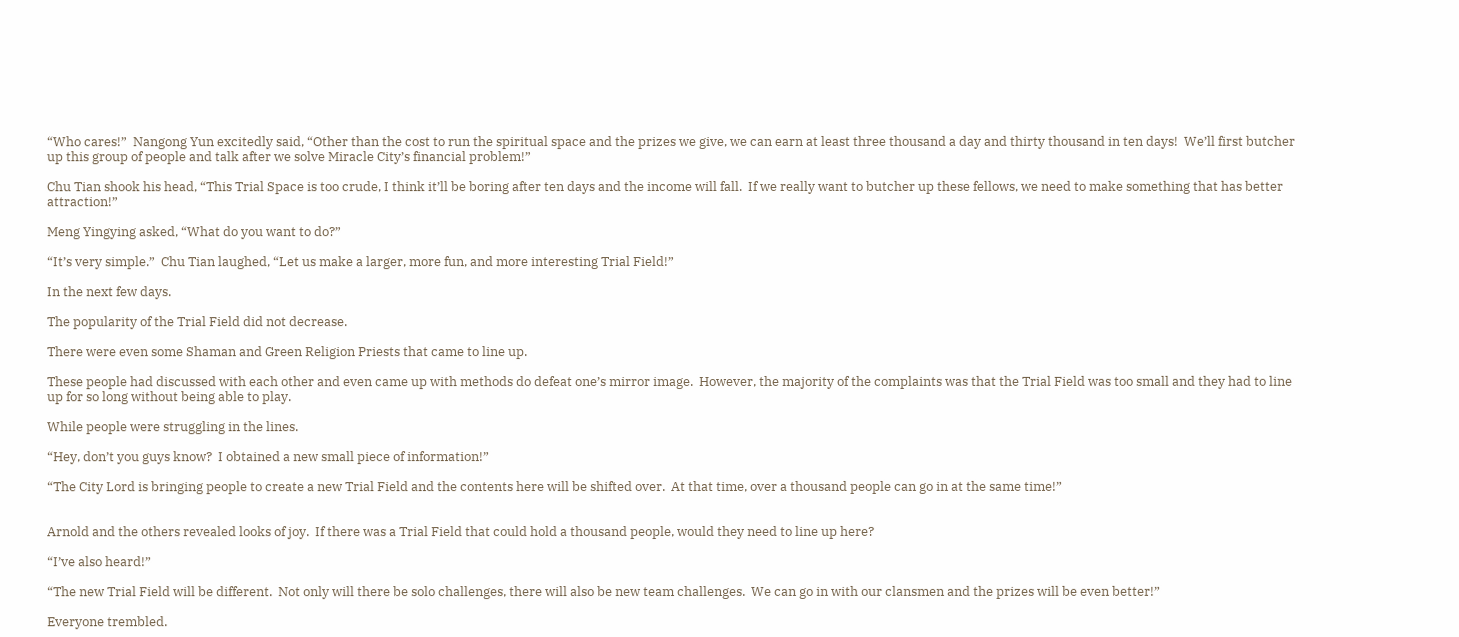“Who cares!”  Nangong Yun excitedly said, “Other than the cost to run the spiritual space and the prizes we give, we can earn at least three thousand a day and thirty thousand in ten days!  We’ll first butcher up this group of people and talk after we solve Miracle City’s financial problem!”

Chu Tian shook his head, “This Trial Space is too crude, I think it’ll be boring after ten days and the income will fall.  If we really want to butcher up these fellows, we need to make something that has better attraction!”

Meng Yingying asked, “What do you want to do?”

“It’s very simple.”  Chu Tian laughed, “Let us make a larger, more fun, and more interesting Trial Field!”

In the next few days.

The popularity of the Trial Field did not decrease.

There were even some Shaman and Green Religion Priests that came to line up.

These people had discussed with each other and even came up with methods do defeat one’s mirror image.  However, the majority of the complaints was that the Trial Field was too small and they had to line up for so long without being able to play.

While people were struggling in the lines.

“Hey, don’t you guys know?  I obtained a new small piece of information!”

“The City Lord is bringing people to create a new Trial Field and the contents here will be shifted over.  At that time, over a thousand people can go in at the same time!”


Arnold and the others revealed looks of joy.  If there was a Trial Field that could hold a thousand people, would they need to line up here?

“I’ve also heard!”

“The new Trial Field will be different.  Not only will there be solo challenges, there will also be new team challenges.  We can go in with our clansmen and the prizes will be even better!”

Everyone trembled.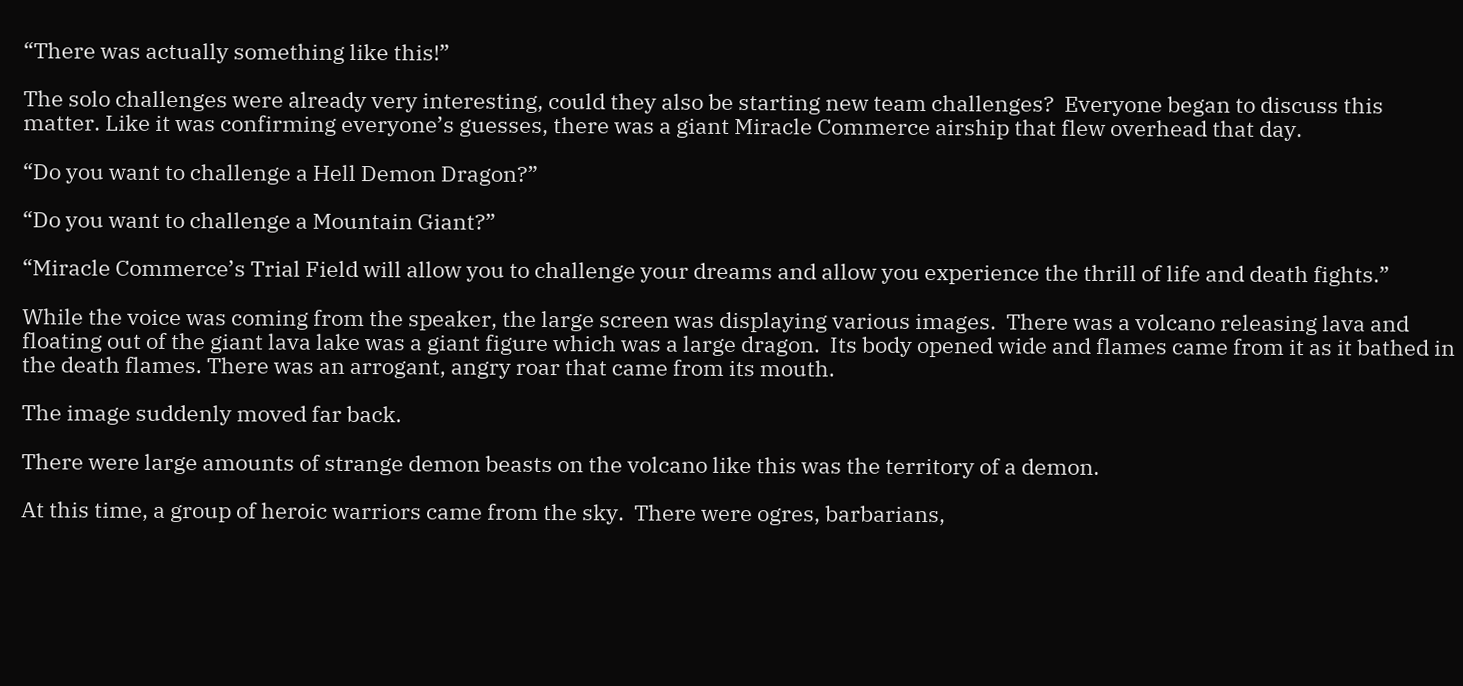“There was actually something like this!”

The solo challenges were already very interesting, could they also be starting new team challenges?  Everyone began to discuss this matter. Like it was confirming everyone’s guesses, there was a giant Miracle Commerce airship that flew overhead that day.

“Do you want to challenge a Hell Demon Dragon?”

“Do you want to challenge a Mountain Giant?”

“Miracle Commerce’s Trial Field will allow you to challenge your dreams and allow you experience the thrill of life and death fights.”

While the voice was coming from the speaker, the large screen was displaying various images.  There was a volcano releasing lava and floating out of the giant lava lake was a giant figure which was a large dragon.  Its body opened wide and flames came from it as it bathed in the death flames. There was an arrogant, angry roar that came from its mouth.

The image suddenly moved far back.

There were large amounts of strange demon beasts on the volcano like this was the territory of a demon.

At this time, a group of heroic warriors came from the sky.  There were ogres, barbarians,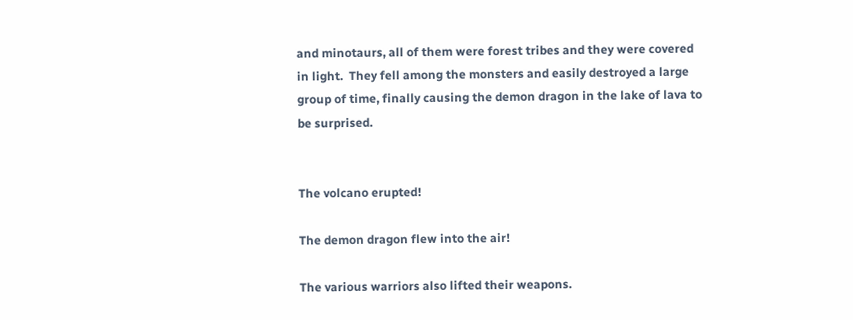and minotaurs, all of them were forest tribes and they were covered in light.  They fell among the monsters and easily destroyed a large group of time, finally causing the demon dragon in the lake of lava to be surprised.


The volcano erupted!

The demon dragon flew into the air!

The various warriors also lifted their weapons.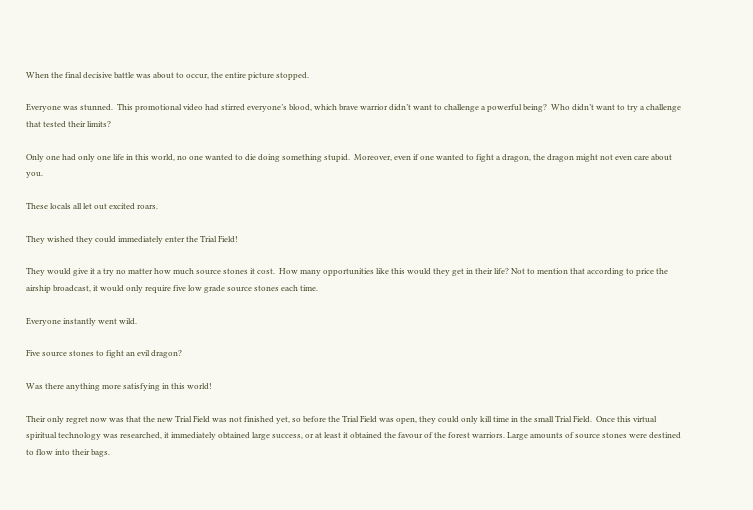When the final decisive battle was about to occur, the entire picture stopped.

Everyone was stunned.  This promotional video had stirred everyone’s blood, which brave warrior didn’t want to challenge a powerful being?  Who didn’t want to try a challenge that tested their limits?

Only one had only one life in this world, no one wanted to die doing something stupid.  Moreover, even if one wanted to fight a dragon, the dragon might not even care about you.

These locals all let out excited roars.

They wished they could immediately enter the Trial Field!

They would give it a try no matter how much source stones it cost.  How many opportunities like this would they get in their life? Not to mention that according to price the airship broadcast, it would only require five low grade source stones each time.

Everyone instantly went wild.

Five source stones to fight an evil dragon?

Was there anything more satisfying in this world!

Their only regret now was that the new Trial Field was not finished yet, so before the Trial Field was open, they could only kill time in the small Trial Field.  Once this virtual spiritual technology was researched, it immediately obtained large success, or at least it obtained the favour of the forest warriors. Large amounts of source stones were destined to flow into their bags.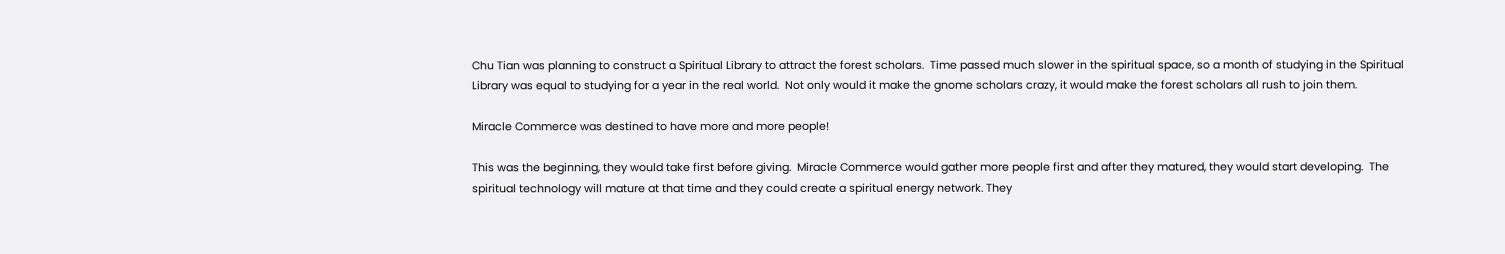Chu Tian was planning to construct a Spiritual Library to attract the forest scholars.  Time passed much slower in the spiritual space, so a month of studying in the Spiritual Library was equal to studying for a year in the real world.  Not only would it make the gnome scholars crazy, it would make the forest scholars all rush to join them.

Miracle Commerce was destined to have more and more people!

This was the beginning, they would take first before giving.  Miracle Commerce would gather more people first and after they matured, they would start developing.  The spiritual technology will mature at that time and they could create a spiritual energy network. They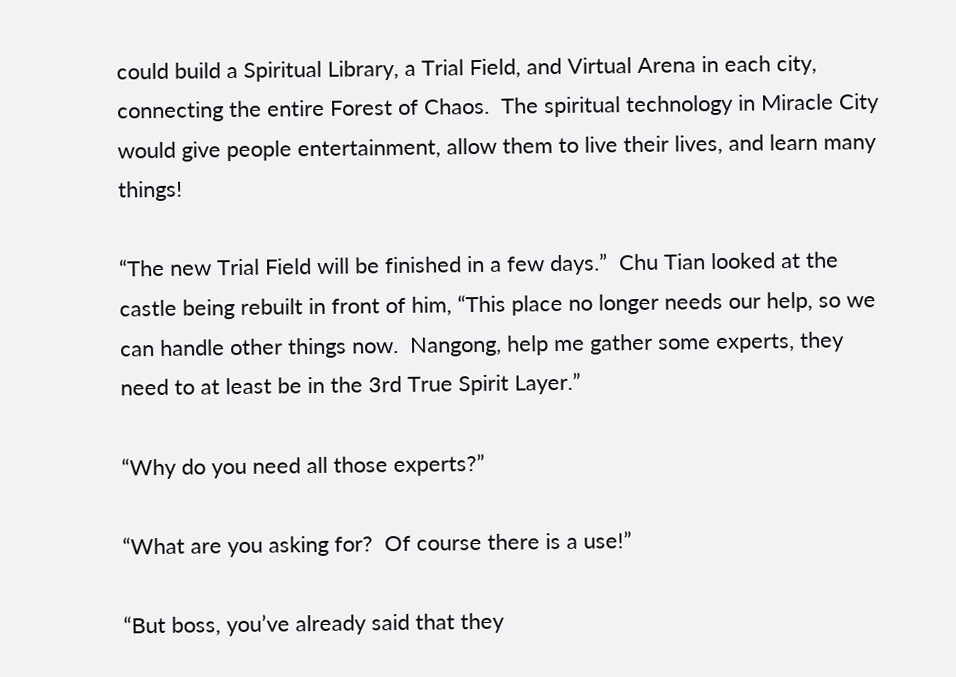could build a Spiritual Library, a Trial Field, and Virtual Arena in each city, connecting the entire Forest of Chaos.  The spiritual technology in Miracle City would give people entertainment, allow them to live their lives, and learn many things!

“The new Trial Field will be finished in a few days.”  Chu Tian looked at the castle being rebuilt in front of him, “This place no longer needs our help, so we can handle other things now.  Nangong, help me gather some experts, they need to at least be in the 3rd True Spirit Layer.”

“Why do you need all those experts?”

“What are you asking for?  Of course there is a use!”

“But boss, you’ve already said that they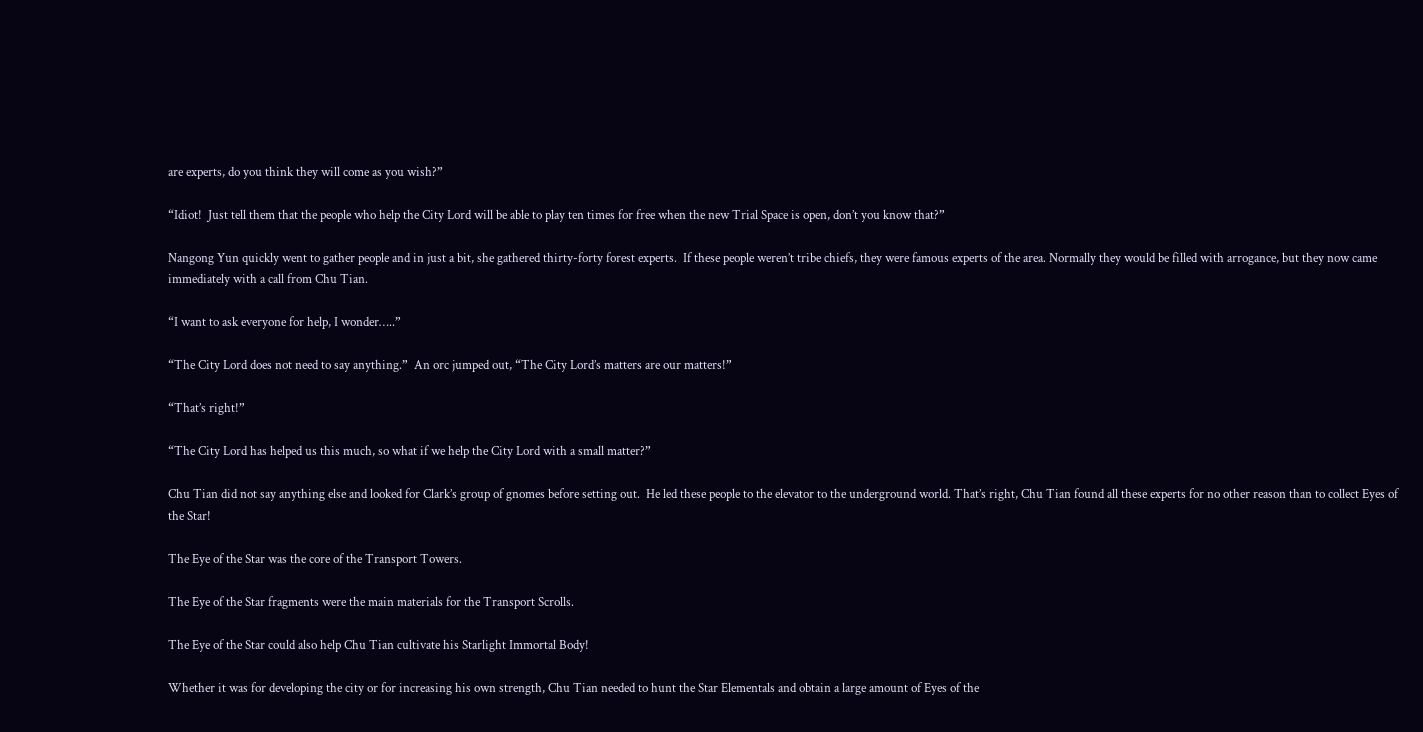are experts, do you think they will come as you wish?”

“Idiot!  Just tell them that the people who help the City Lord will be able to play ten times for free when the new Trial Space is open, don’t you know that?”

Nangong Yun quickly went to gather people and in just a bit, she gathered thirty-forty forest experts.  If these people weren’t tribe chiefs, they were famous experts of the area. Normally they would be filled with arrogance, but they now came immediately with a call from Chu Tian.

“I want to ask everyone for help, I wonder…..”

“The City Lord does not need to say anything.”  An orc jumped out, “The City Lord’s matters are our matters!”

“That’s right!”

“The City Lord has helped us this much, so what if we help the City Lord with a small matter?”

Chu Tian did not say anything else and looked for Clark’s group of gnomes before setting out.  He led these people to the elevator to the underground world. That’s right, Chu Tian found all these experts for no other reason than to collect Eyes of the Star!

The Eye of the Star was the core of the Transport Towers.

The Eye of the Star fragments were the main materials for the Transport Scrolls.

The Eye of the Star could also help Chu Tian cultivate his Starlight Immortal Body!

Whether it was for developing the city or for increasing his own strength, Chu Tian needed to hunt the Star Elementals and obtain a large amount of Eyes of the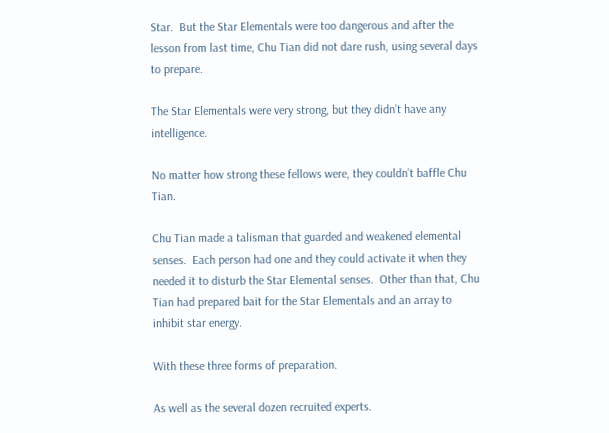Star.  But the Star Elementals were too dangerous and after the lesson from last time, Chu Tian did not dare rush, using several days to prepare.

The Star Elementals were very strong, but they didn’t have any intelligence.

No matter how strong these fellows were, they couldn’t baffle Chu Tian.

Chu Tian made a talisman that guarded and weakened elemental senses.  Each person had one and they could activate it when they needed it to disturb the Star Elemental senses.  Other than that, Chu Tian had prepared bait for the Star Elementals and an array to inhibit star energy.

With these three forms of preparation.

As well as the several dozen recruited experts.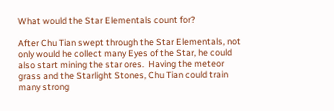What would the Star Elementals count for?

After Chu Tian swept through the Star Elementals, not only would he collect many Eyes of the Star, he could also start mining the star ores.  Having the meteor grass and the Starlight Stones, Chu Tian could train many strong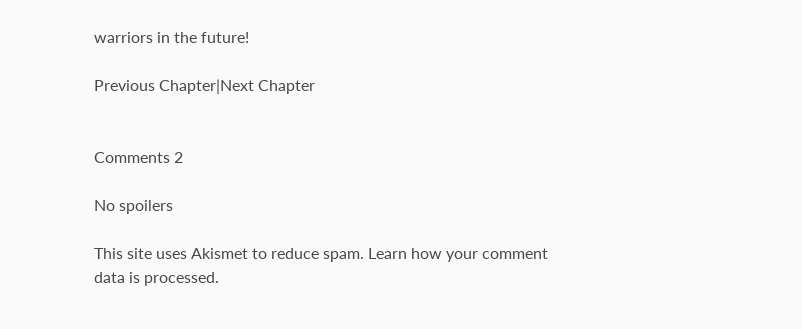warriors in the future!

Previous Chapter|Next Chapter


Comments 2

No spoilers

This site uses Akismet to reduce spam. Learn how your comment data is processed.